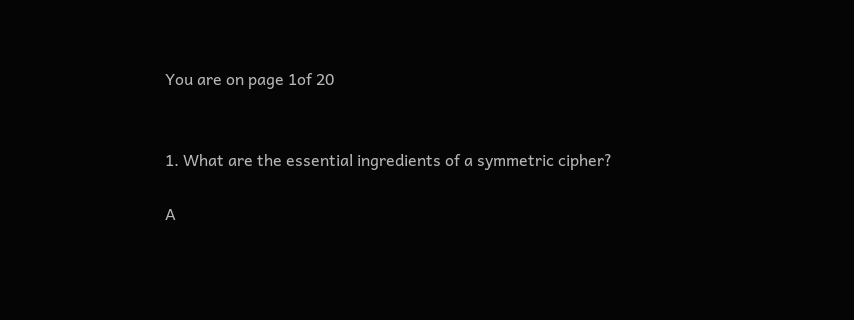You are on page 1of 20


1. What are the essential ingredients of a symmetric cipher?

A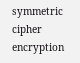symmetric cipher encryption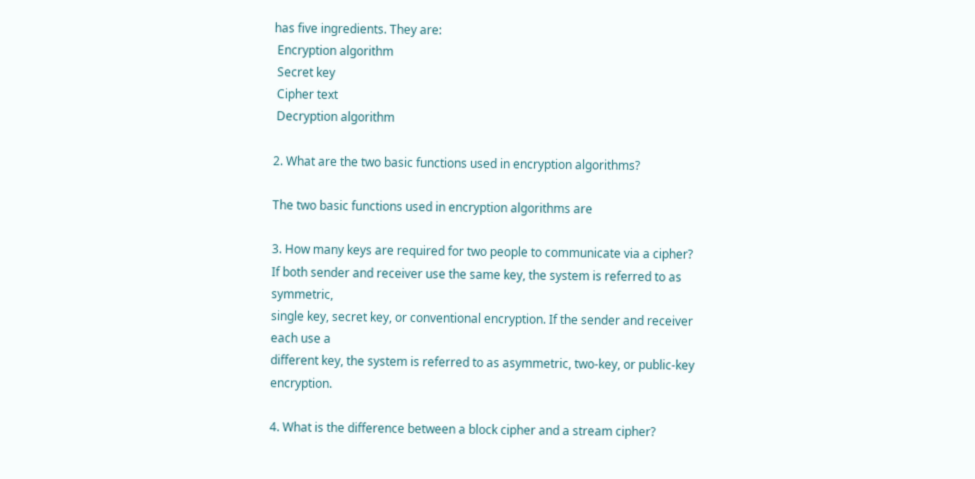has five ingredients. They are:
 Encryption algorithm
 Secret key
 Cipher text
 Decryption algorithm

2. What are the two basic functions used in encryption algorithms?

The two basic functions used in encryption algorithms are

3. How many keys are required for two people to communicate via a cipher?
If both sender and receiver use the same key, the system is referred to as symmetric,
single key, secret key, or conventional encryption. If the sender and receiver each use a
different key, the system is referred to as asymmetric, two-key, or public-key encryption.

4. What is the difference between a block cipher and a stream cipher?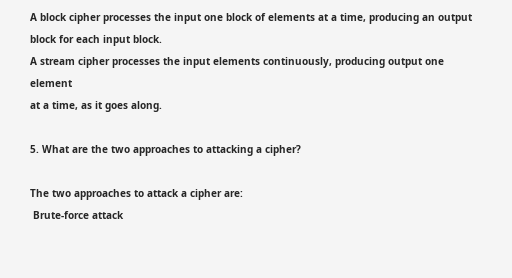A block cipher processes the input one block of elements at a time, producing an output
block for each input block.
A stream cipher processes the input elements continuously, producing output one element
at a time, as it goes along.

5. What are the two approaches to attacking a cipher?

The two approaches to attack a cipher are:
 Brute-force attack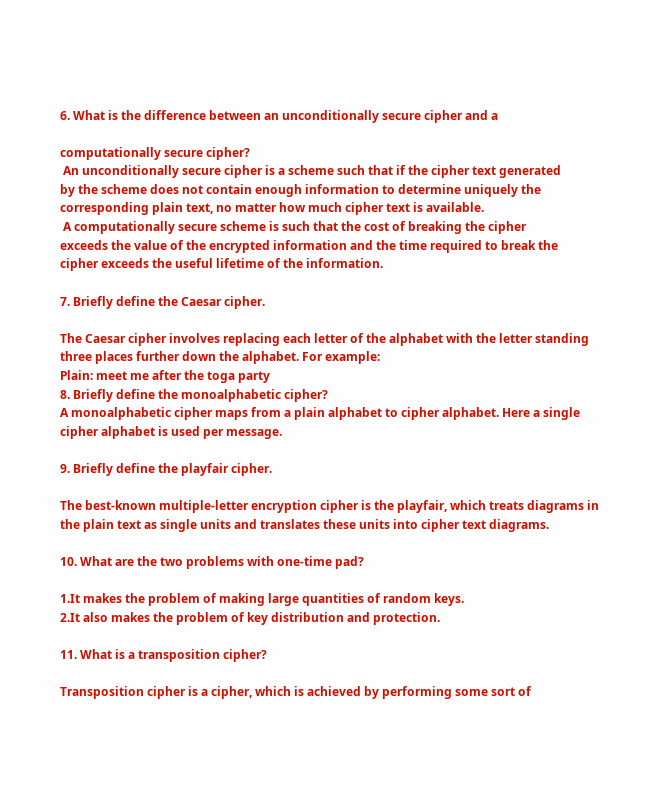6. What is the difference between an unconditionally secure cipher and a

computationally secure cipher?
 An unconditionally secure cipher is a scheme such that if the cipher text generated
by the scheme does not contain enough information to determine uniquely the
corresponding plain text, no matter how much cipher text is available.
 A computationally secure scheme is such that the cost of breaking the cipher
exceeds the value of the encrypted information and the time required to break the
cipher exceeds the useful lifetime of the information.

7. Briefly define the Caesar cipher.

The Caesar cipher involves replacing each letter of the alphabet with the letter standing
three places further down the alphabet. For example:
Plain: meet me after the toga party
8. Briefly define the monoalphabetic cipher?
A monoalphabetic cipher maps from a plain alphabet to cipher alphabet. Here a single
cipher alphabet is used per message.

9. Briefly define the playfair cipher.

The best-known multiple-letter encryption cipher is the playfair, which treats diagrams in
the plain text as single units and translates these units into cipher text diagrams.

10. What are the two problems with one-time pad?

1.It makes the problem of making large quantities of random keys.
2.It also makes the problem of key distribution and protection.

11. What is a transposition cipher?

Transposition cipher is a cipher, which is achieved by performing some sort of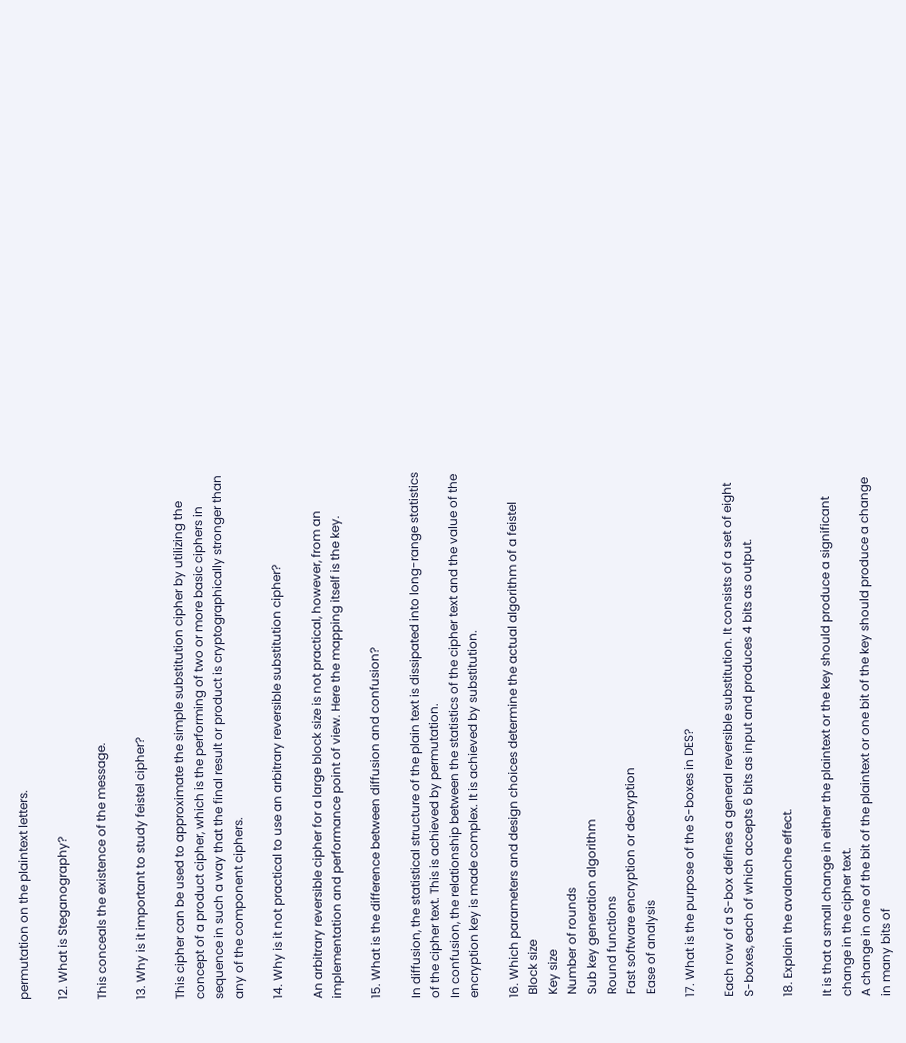permutation on the plaintext letters.

12. What is Steganography?

This conceals the existence of the message.

13. Why is it important to study feistel cipher?

This cipher can be used to approximate the simple substitution cipher by utilizing the
concept of a product cipher, which is the performing of two or more basic ciphers in
sequence in such a way that the final result or product is cryptographically stronger than
any of the component ciphers.

14. Why is it not practical to use an arbitrary reversible substitution cipher?

An arbitrary reversible cipher for a large block size is not practical, however, from an
implementation and performance point of view. Here the mapping itself is the key.

15. What is the difference between diffusion and confusion?

In diffusion, the statistical structure of the plain text is dissipated into long-range statistics
of the cipher text. This is achieved by permutation.
In confusion, the relationship between the statistics of the cipher text and the value of the
encryption key is made complex. It is achieved by substitution.

16. Which parameters and design choices determine the actual algorithm of a feistel
 Block size
 Key size
 Number of rounds
 Sub key generation algorithm
 Round functions
 Fast software encryption or decryption
 Ease of analysis

17. What is the purpose of the S-boxes in DES?

Each row of a S-box defines a general reversible substitution. It consists of a set of eight
S-boxes, each of which accepts 6 bits as input and produces 4 bits as output.

18. Explain the avalanche effect.

It is that a small change in either the plaintext or the key should produce a significant
change in the cipher text.
A change in one of the bit of the plaintext or one bit of the key should produce a change
in many bits of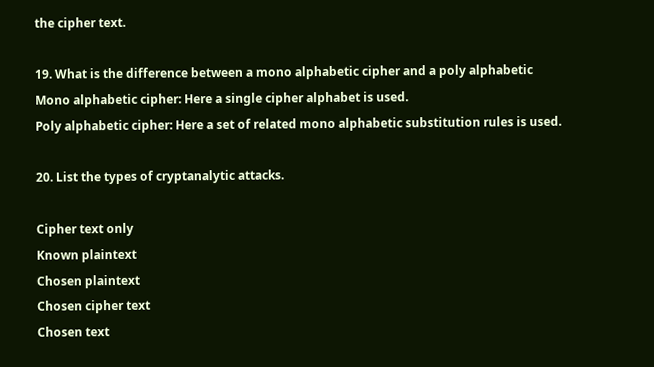the cipher text.

19. What is the difference between a mono alphabetic cipher and a poly alphabetic
Mono alphabetic cipher: Here a single cipher alphabet is used.
Poly alphabetic cipher: Here a set of related mono alphabetic substitution rules is used.

20. List the types of cryptanalytic attacks.

Cipher text only
Known plaintext
Chosen plaintext
Chosen cipher text
Chosen text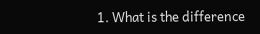1. What is the difference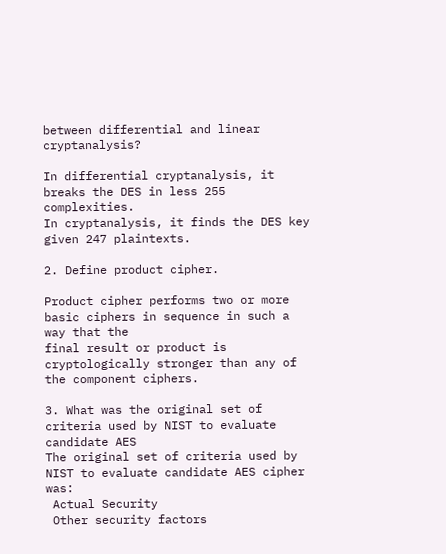between differential and linear cryptanalysis?

In differential cryptanalysis, it breaks the DES in less 255 complexities.
In cryptanalysis, it finds the DES key given 247 plaintexts.

2. Define product cipher.

Product cipher performs two or more basic ciphers in sequence in such a way that the
final result or product is cryptologically stronger than any of the component ciphers.

3. What was the original set of criteria used by NIST to evaluate candidate AES
The original set of criteria used by NIST to evaluate candidate AES cipher was:
 Actual Security
 Other security factors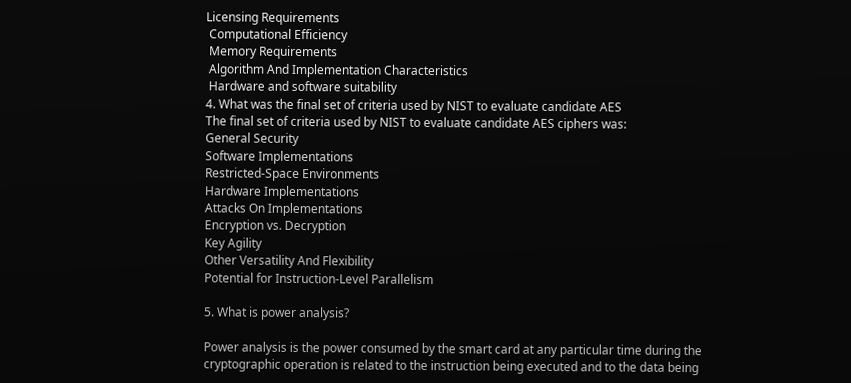Licensing Requirements
 Computational Efficiency
 Memory Requirements
 Algorithm And Implementation Characteristics
 Hardware and software suitability
4. What was the final set of criteria used by NIST to evaluate candidate AES
The final set of criteria used by NIST to evaluate candidate AES ciphers was:
General Security
Software Implementations
Restricted-Space Environments
Hardware Implementations
Attacks On Implementations
Encryption vs. Decryption
Key Agility
Other Versatility And Flexibility
Potential for Instruction-Level Parallelism

5. What is power analysis?

Power analysis is the power consumed by the smart card at any particular time during the
cryptographic operation is related to the instruction being executed and to the data being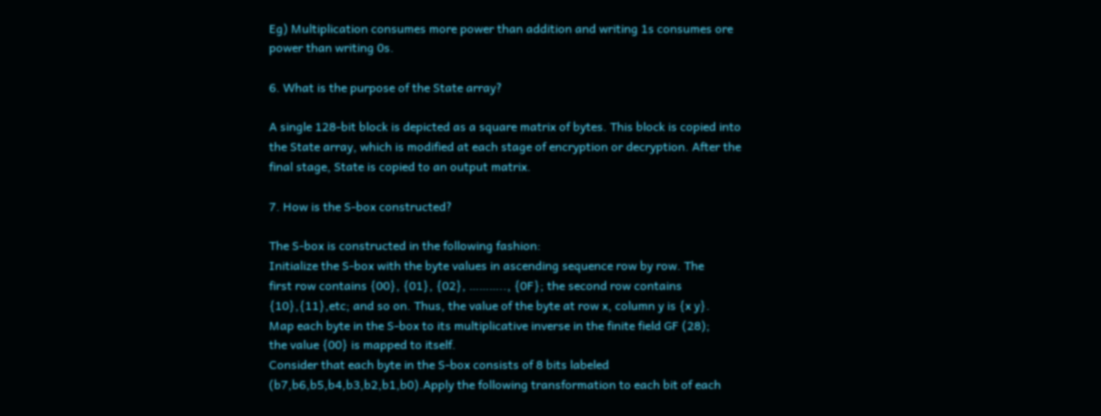Eg) Multiplication consumes more power than addition and writing 1s consumes ore
power than writing 0s.

6. What is the purpose of the State array?

A single 128-bit block is depicted as a square matrix of bytes. This block is copied into
the State array, which is modified at each stage of encryption or decryption. After the
final stage, State is copied to an output matrix.

7. How is the S-box constructed?

The S-box is constructed in the following fashion:
Initialize the S-box with the byte values in ascending sequence row by row. The
first row contains {00}, {01}, {02}, ……….., {0F}; the second row contains
{10},{11},etc; and so on. Thus, the value of the byte at row x, column y is {x y}.
Map each byte in the S-box to its multiplicative inverse in the finite field GF (28);
the value {00} is mapped to itself.
Consider that each byte in the S-box consists of 8 bits labeled
(b7,b6,b5,b4,b3,b2,b1,b0).Apply the following transformation to each bit of each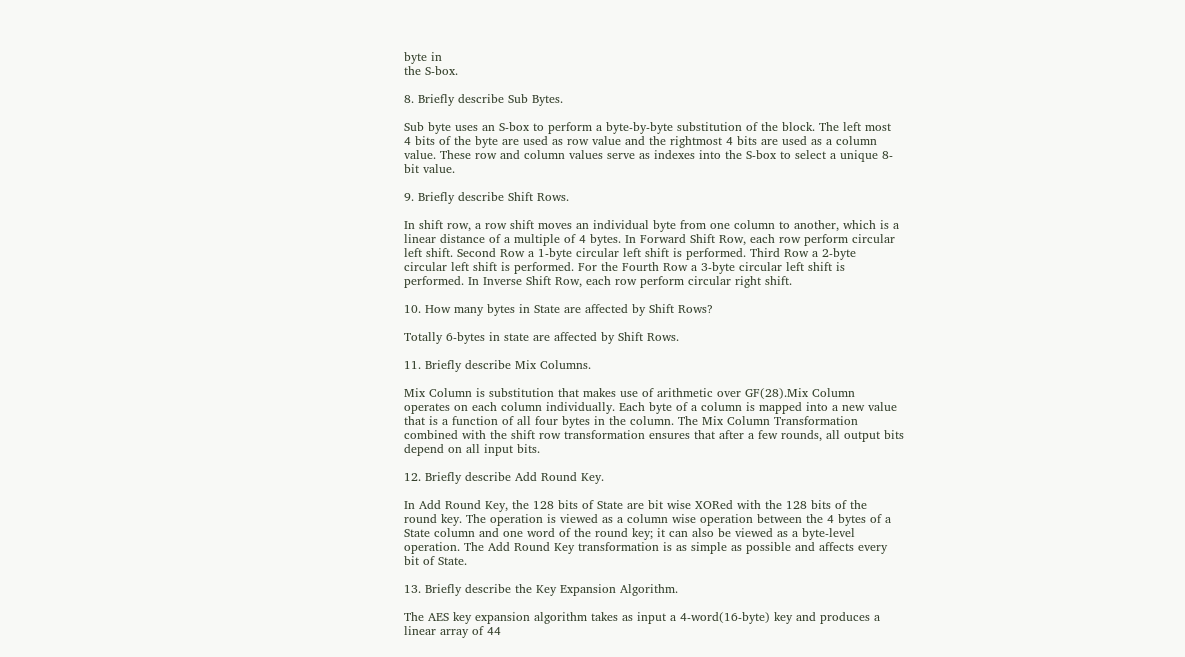byte in
the S-box.

8. Briefly describe Sub Bytes.

Sub byte uses an S-box to perform a byte-by-byte substitution of the block. The left most
4 bits of the byte are used as row value and the rightmost 4 bits are used as a column
value. These row and column values serve as indexes into the S-box to select a unique 8-
bit value.

9. Briefly describe Shift Rows.

In shift row, a row shift moves an individual byte from one column to another, which is a
linear distance of a multiple of 4 bytes. In Forward Shift Row, each row perform circular
left shift. Second Row a 1-byte circular left shift is performed. Third Row a 2-byte
circular left shift is performed. For the Fourth Row a 3-byte circular left shift is
performed. In Inverse Shift Row, each row perform circular right shift.

10. How many bytes in State are affected by Shift Rows?

Totally 6-bytes in state are affected by Shift Rows.

11. Briefly describe Mix Columns.

Mix Column is substitution that makes use of arithmetic over GF(28).Mix Column
operates on each column individually. Each byte of a column is mapped into a new value
that is a function of all four bytes in the column. The Mix Column Transformation
combined with the shift row transformation ensures that after a few rounds, all output bits
depend on all input bits.

12. Briefly describe Add Round Key.

In Add Round Key, the 128 bits of State are bit wise XORed with the 128 bits of the
round key. The operation is viewed as a column wise operation between the 4 bytes of a
State column and one word of the round key; it can also be viewed as a byte-level
operation. The Add Round Key transformation is as simple as possible and affects every
bit of State.

13. Briefly describe the Key Expansion Algorithm.

The AES key expansion algorithm takes as input a 4-word(16-byte) key and produces a
linear array of 44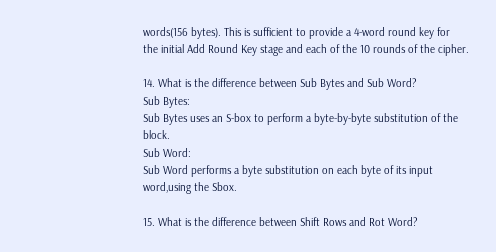words(156 bytes). This is sufficient to provide a 4-word round key for
the initial Add Round Key stage and each of the 10 rounds of the cipher.

14. What is the difference between Sub Bytes and Sub Word?
Sub Bytes:
Sub Bytes uses an S-box to perform a byte-by-byte substitution of the block.
Sub Word:
Sub Word performs a byte substitution on each byte of its input word,using the Sbox.

15. What is the difference between Shift Rows and Rot Word?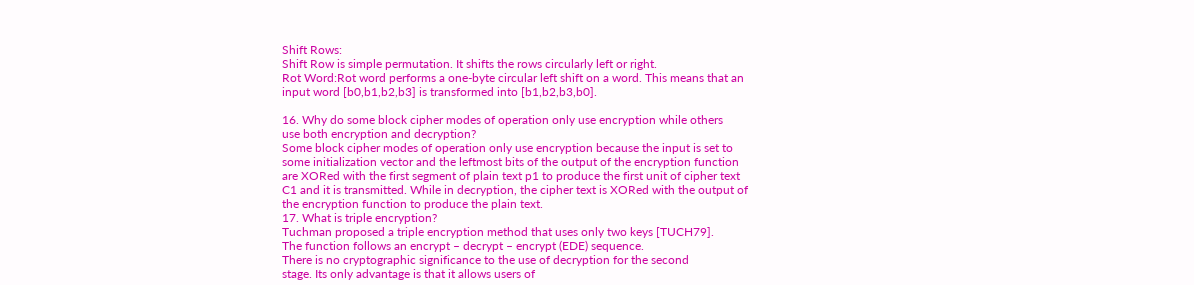Shift Rows:
Shift Row is simple permutation. It shifts the rows circularly left or right.
Rot Word:Rot word performs a one-byte circular left shift on a word. This means that an
input word [b0,b1,b2,b3] is transformed into [b1,b2,b3,b0].

16. Why do some block cipher modes of operation only use encryption while others
use both encryption and decryption?
Some block cipher modes of operation only use encryption because the input is set to
some initialization vector and the leftmost bits of the output of the encryption function
are XORed with the first segment of plain text p1 to produce the first unit of cipher text
C1 and it is transmitted. While in decryption, the cipher text is XORed with the output of
the encryption function to produce the plain text.
17. What is triple encryption?
Tuchman proposed a triple encryption method that uses only two keys [TUCH79].
The function follows an encrypt – decrypt – encrypt (EDE) sequence.
There is no cryptographic significance to the use of decryption for the second
stage. Its only advantage is that it allows users of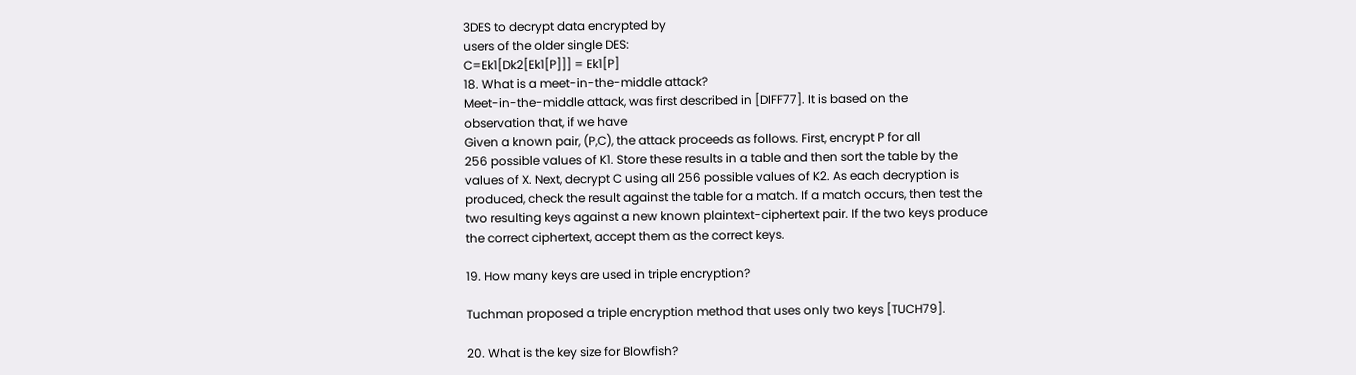3DES to decrypt data encrypted by
users of the older single DES:
C=Ek1[Dk2[Ek1[P]]] = Ek1[P]
18. What is a meet-in-the-middle attack?
Meet-in-the-middle attack, was first described in [DIFF77]. It is based on the
observation that, if we have
Given a known pair, (P,C), the attack proceeds as follows. First, encrypt P for all
256 possible values of K1. Store these results in a table and then sort the table by the
values of X. Next, decrypt C using all 256 possible values of K2. As each decryption is
produced, check the result against the table for a match. If a match occurs, then test the
two resulting keys against a new known plaintext-ciphertext pair. If the two keys produce
the correct ciphertext, accept them as the correct keys.

19. How many keys are used in triple encryption?

Tuchman proposed a triple encryption method that uses only two keys [TUCH79].

20. What is the key size for Blowfish?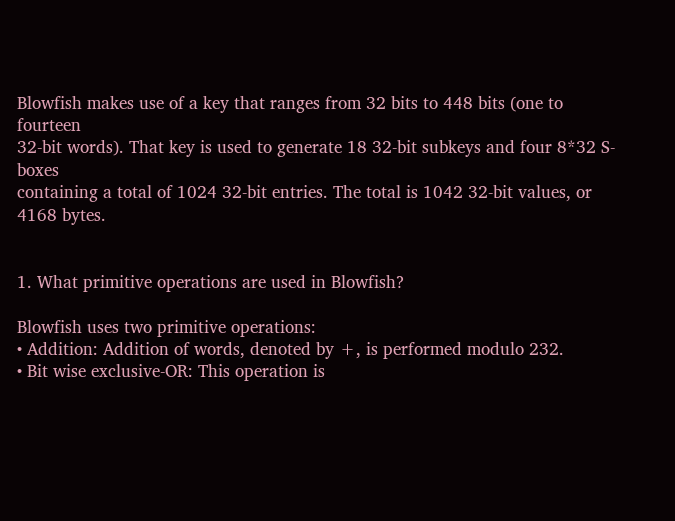Blowfish makes use of a key that ranges from 32 bits to 448 bits (one to fourteen
32-bit words). That key is used to generate 18 32-bit subkeys and four 8*32 S-boxes
containing a total of 1024 32-bit entries. The total is 1042 32-bit values, or 4168 bytes.


1. What primitive operations are used in Blowfish?

Blowfish uses two primitive operations:
• Addition: Addition of words, denoted by +, is performed modulo 232.
• Bit wise exclusive-OR: This operation is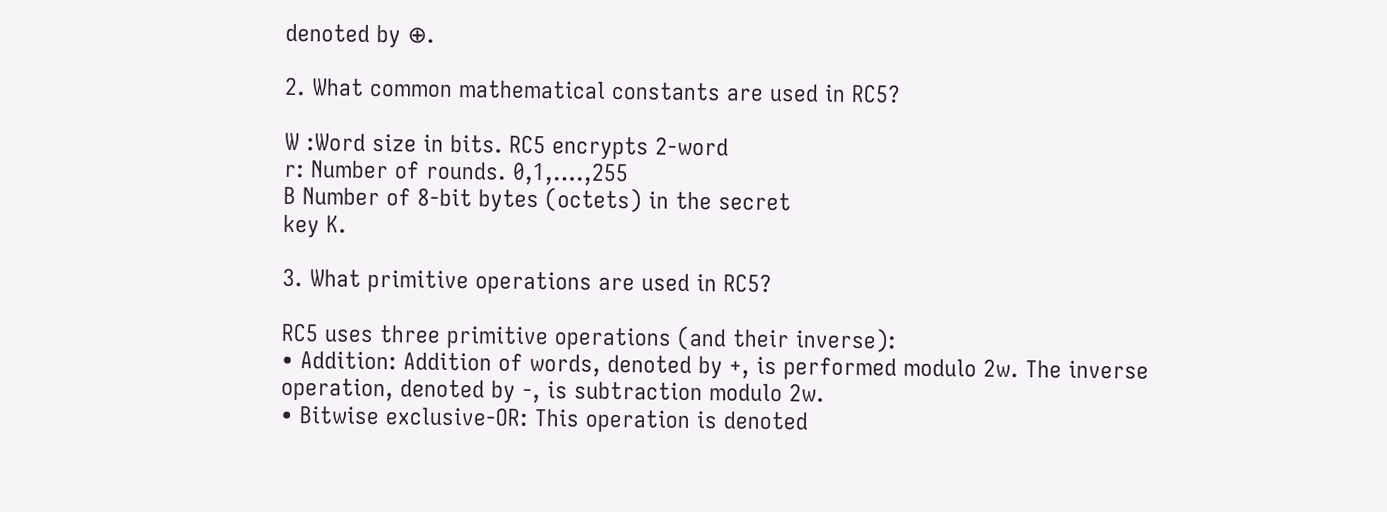denoted by ⊕.

2. What common mathematical constants are used in RC5?

W :Word size in bits. RC5 encrypts 2-word
r: Number of rounds. 0,1,….,255
B Number of 8-bit bytes (octets) in the secret
key K.

3. What primitive operations are used in RC5?

RC5 uses three primitive operations (and their inverse):
• Addition: Addition of words, denoted by +, is performed modulo 2w. The inverse
operation, denoted by -, is subtraction modulo 2w.
• Bitwise exclusive-OR: This operation is denoted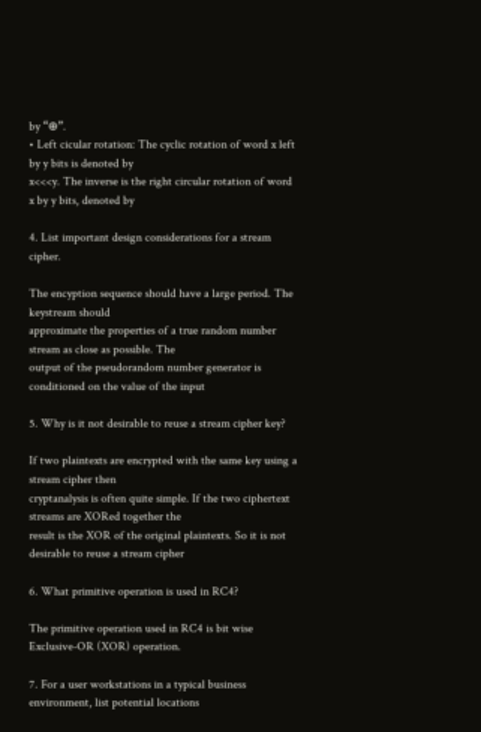by “⊕”.
• Left cicular rotation: The cyclic rotation of word x left by y bits is denoted by
x<<<y. The inverse is the right circular rotation of word x by y bits, denoted by

4. List important design considerations for a stream cipher.

The encyption sequence should have a large period. The keystream should
approximate the properties of a true random number stream as close as possible. The
output of the pseudorandom number generator is conditioned on the value of the input

5. Why is it not desirable to reuse a stream cipher key?

If two plaintexts are encrypted with the same key using a stream cipher then
cryptanalysis is often quite simple. If the two ciphertext streams are XORed together the
result is the XOR of the original plaintexts. So it is not desirable to reuse a stream cipher

6. What primitive operation is used in RC4?

The primitive operation used in RC4 is bit wise Exclusive-OR (XOR) operation.

7. For a user workstations in a typical business environment, list potential locations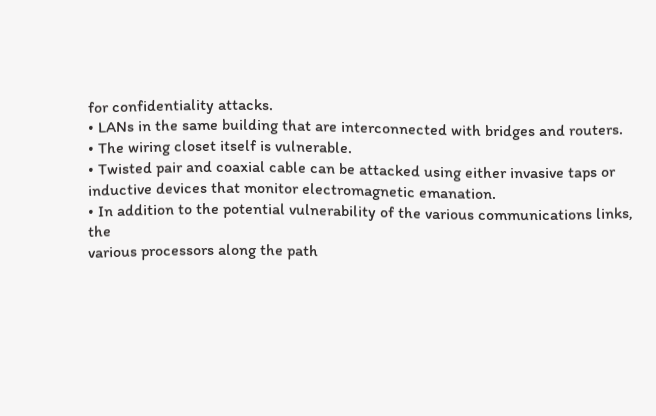for confidentiality attacks.
• LANs in the same building that are interconnected with bridges and routers.
• The wiring closet itself is vulnerable.
• Twisted pair and coaxial cable can be attacked using either invasive taps or
inductive devices that monitor electromagnetic emanation.
• In addition to the potential vulnerability of the various communications links, the
various processors along the path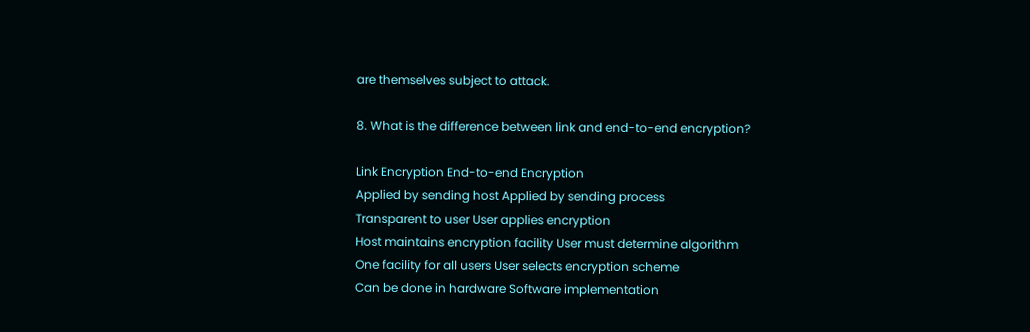are themselves subject to attack.

8. What is the difference between link and end-to-end encryption?

Link Encryption End-to-end Encryption
Applied by sending host Applied by sending process
Transparent to user User applies encryption
Host maintains encryption facility User must determine algorithm
One facility for all users User selects encryption scheme
Can be done in hardware Software implementation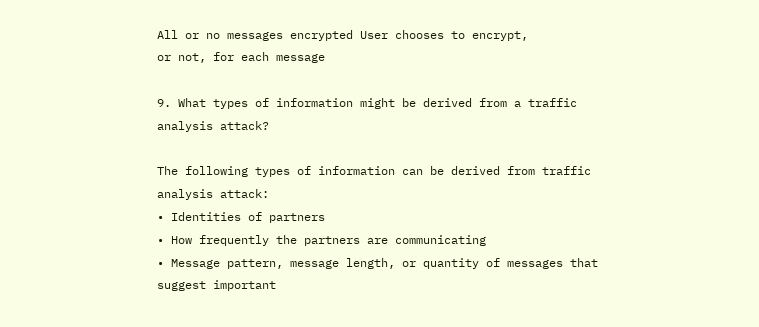All or no messages encrypted User chooses to encrypt,
or not, for each message

9. What types of information might be derived from a traffic analysis attack?

The following types of information can be derived from traffic analysis attack:
• Identities of partners
• How frequently the partners are communicating
• Message pattern, message length, or quantity of messages that suggest important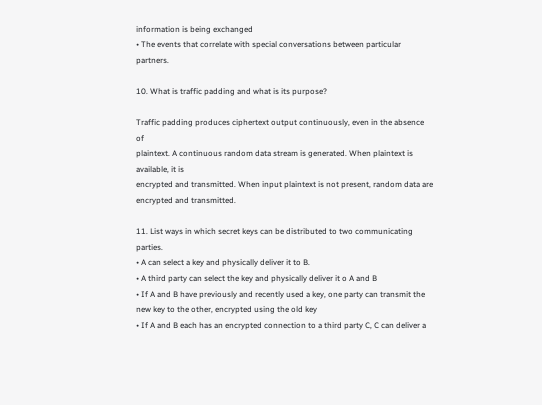information is being exchanged
• The events that correlate with special conversations between particular partners.

10. What is traffic padding and what is its purpose?

Traffic padding produces ciphertext output continuously, even in the absence of
plaintext. A continuous random data stream is generated. When plaintext is available, it is
encrypted and transmitted. When input plaintext is not present, random data are
encrypted and transmitted.

11. List ways in which secret keys can be distributed to two communicating parties.
• A can select a key and physically deliver it to B.
• A third party can select the key and physically deliver it o A and B
• If A and B have previously and recently used a key, one party can transmit the
new key to the other, encrypted using the old key
• If A and B each has an encrypted connection to a third party C, C can deliver a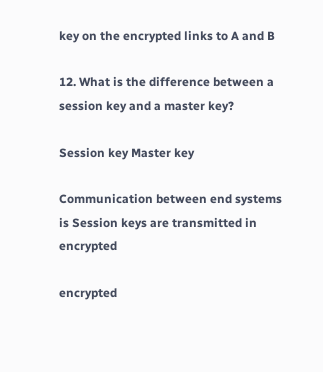key on the encrypted links to A and B

12. What is the difference between a session key and a master key?

Session key Master key

Communication between end systems is Session keys are transmitted in encrypted

encrypted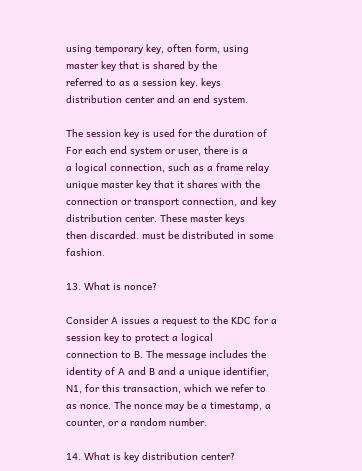using temporary key, often form, using master key that is shared by the
referred to as a session key. keys distribution center and an end system.

The session key is used for the duration of For each end system or user, there is a
a logical connection, such as a frame relay unique master key that it shares with the
connection or transport connection, and key distribution center. These master keys
then discarded. must be distributed in some fashion.

13. What is nonce?

Consider A issues a request to the KDC for a session key to protect a logical
connection to B. The message includes the identity of A and B and a unique identifier,
N1, for this transaction, which we refer to as nonce. The nonce may be a timestamp, a
counter, or a random number.

14. What is key distribution center?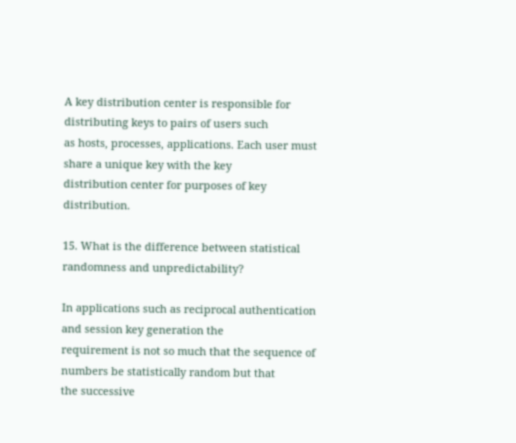A key distribution center is responsible for distributing keys to pairs of users such
as hosts, processes, applications. Each user must share a unique key with the key
distribution center for purposes of key distribution.

15. What is the difference between statistical randomness and unpredictability?

In applications such as reciprocal authentication and session key generation the
requirement is not so much that the sequence of numbers be statistically random but that
the successive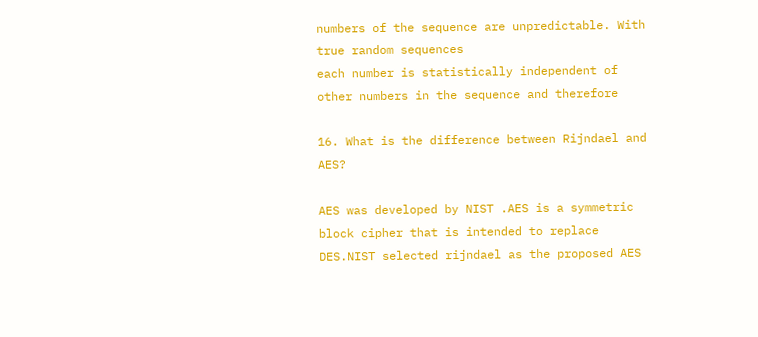numbers of the sequence are unpredictable. With true random sequences
each number is statistically independent of other numbers in the sequence and therefore

16. What is the difference between Rijndael and AES?

AES was developed by NIST .AES is a symmetric block cipher that is intended to replace
DES.NIST selected rijndael as the proposed AES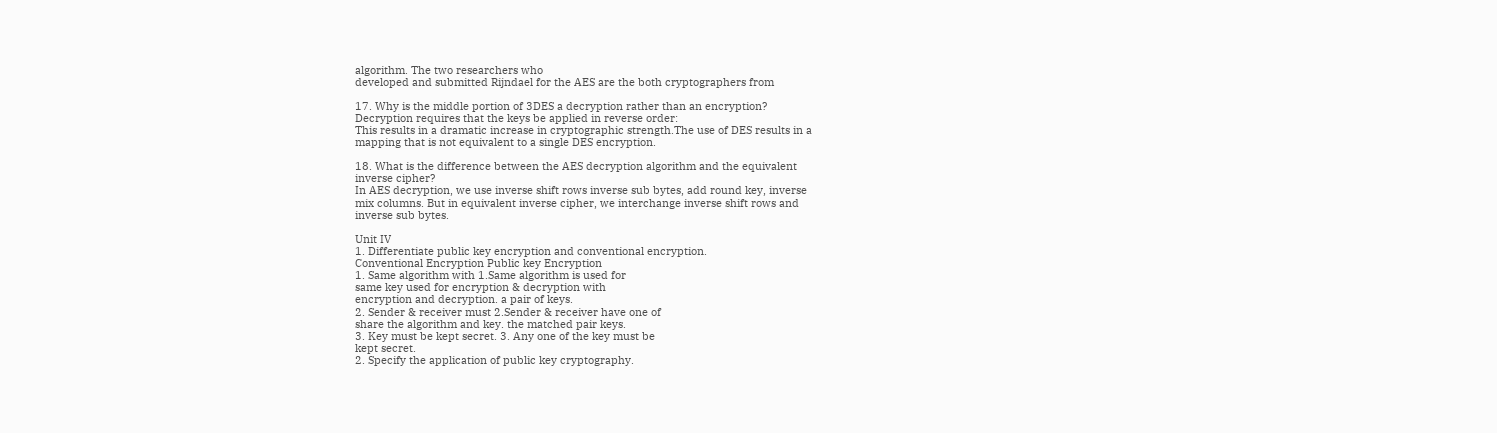algorithm. The two researchers who
developed and submitted Rijndael for the AES are the both cryptographers from

17. Why is the middle portion of 3DES a decryption rather than an encryption?
Decryption requires that the keys be applied in reverse order:
This results in a dramatic increase in cryptographic strength.The use of DES results in a
mapping that is not equivalent to a single DES encryption.

18. What is the difference between the AES decryption algorithm and the equivalent
inverse cipher?
In AES decryption, we use inverse shift rows inverse sub bytes, add round key, inverse
mix columns. But in equivalent inverse cipher, we interchange inverse shift rows and
inverse sub bytes.

Unit IV
1. Differentiate public key encryption and conventional encryption.
Conventional Encryption Public key Encryption
1. Same algorithm with 1.Same algorithm is used for
same key used for encryption & decryption with
encryption and decryption. a pair of keys.
2. Sender & receiver must 2.Sender & receiver have one of
share the algorithm and key. the matched pair keys.
3. Key must be kept secret. 3. Any one of the key must be
kept secret.
2. Specify the application of public key cryptography.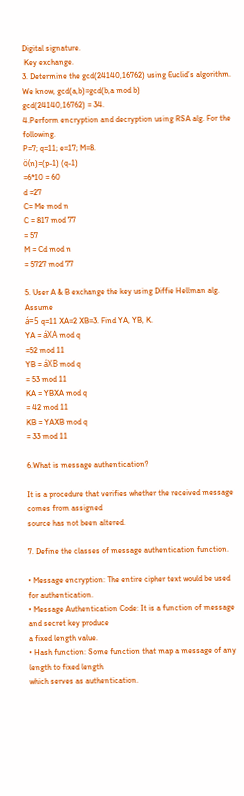Digital signature.
 Key exchange.
3. Determine the gcd(24140,16762) using Euclid’s algorithm.
We know, gcd(a,b)=gcd(b,a mod b)
gcd(24140,16762) = 34.
4.Perform encryption and decryption using RSA alg. For the following.
P=7; q=11; e=17; M=8.
ö(n)=(p-1) (q-1)
=6*10 = 60
d =27
C= Me mod n
C = 817 mod 77
= 57
M = Cd mod n
= 5727 mod 77

5. User A & B exchange the key using Diffie Hellman alg. Assume
á=5 q=11 XA=2 XB=3. Find YA, YB, K.
YA = áXA mod q
=52 mod 11
YB = áXB mod q
= 53 mod 11
KA = YBXA mod q
= 42 mod 11
KB = YAXB mod q
= 33 mod 11

6.What is message authentication?

It is a procedure that verifies whether the received message comes from assigned
source has not been altered.

7. Define the classes of message authentication function.

• Message encryption: The entire cipher text would be used for authentication.
• Message Authentication Code: It is a function of message and secret key produce
a fixed length value.
• Hash function: Some function that map a message of any length to fixed length
which serves as authentication.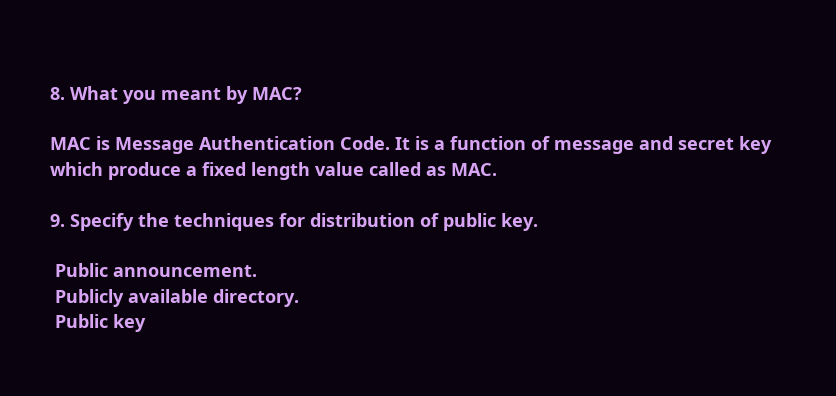8. What you meant by MAC?

MAC is Message Authentication Code. It is a function of message and secret key
which produce a fixed length value called as MAC.

9. Specify the techniques for distribution of public key.

 Public announcement.
 Publicly available directory.
 Public key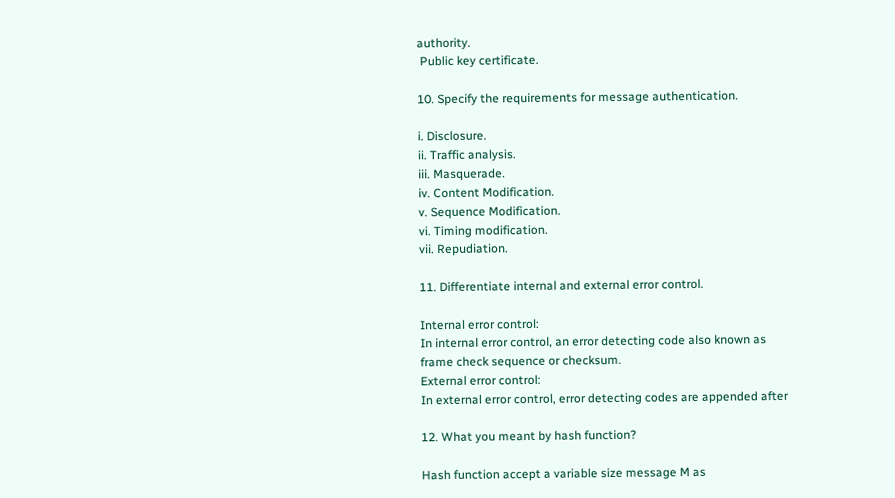authority.
 Public key certificate.

10. Specify the requirements for message authentication.

i. Disclosure.
ii. Traffic analysis.
iii. Masquerade.
iv. Content Modification.
v. Sequence Modification.
vi. Timing modification.
vii. Repudiation.

11. Differentiate internal and external error control.

Internal error control:
In internal error control, an error detecting code also known as
frame check sequence or checksum.
External error control:
In external error control, error detecting codes are appended after

12. What you meant by hash function?

Hash function accept a variable size message M as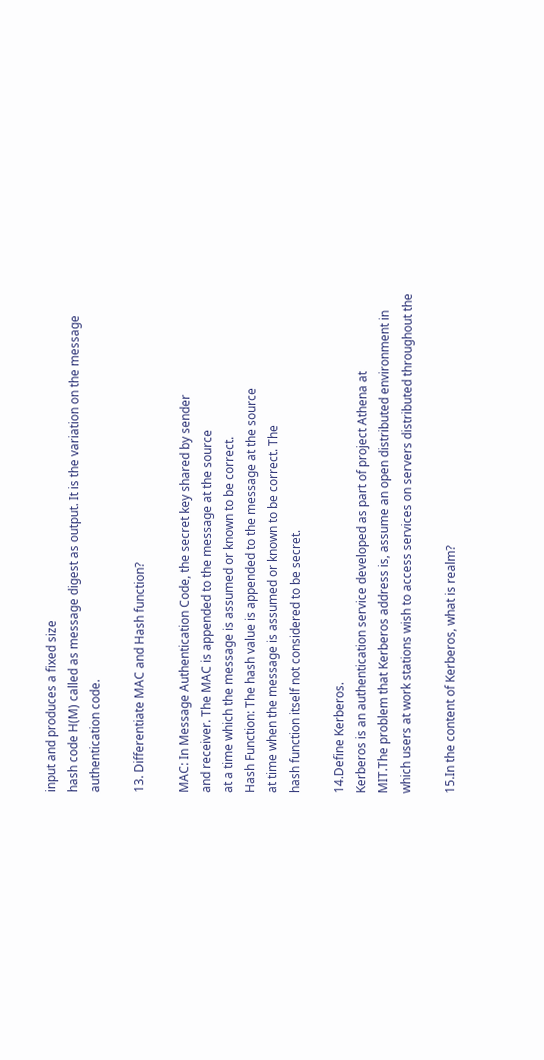input and produces a fixed size
hash code H(M) called as message digest as output. It is the variation on the message
authentication code.

13. Differentiate MAC and Hash function?

MAC: In Message Authentication Code, the secret key shared by sender
and receiver. The MAC is appended to the message at the source
at a time which the message is assumed or known to be correct.
Hash Function: The hash value is appended to the message at the source
at time when the message is assumed or known to be correct. The
hash function itself not considered to be secret.

14.Define Kerberos.
Kerberos is an authentication service developed as part of project Athena at
MIT.The problem that Kerberos address is, assume an open distributed environment in
which users at work stations wish to access services on servers distributed throughout the

15.In the content of Kerberos, what is realm?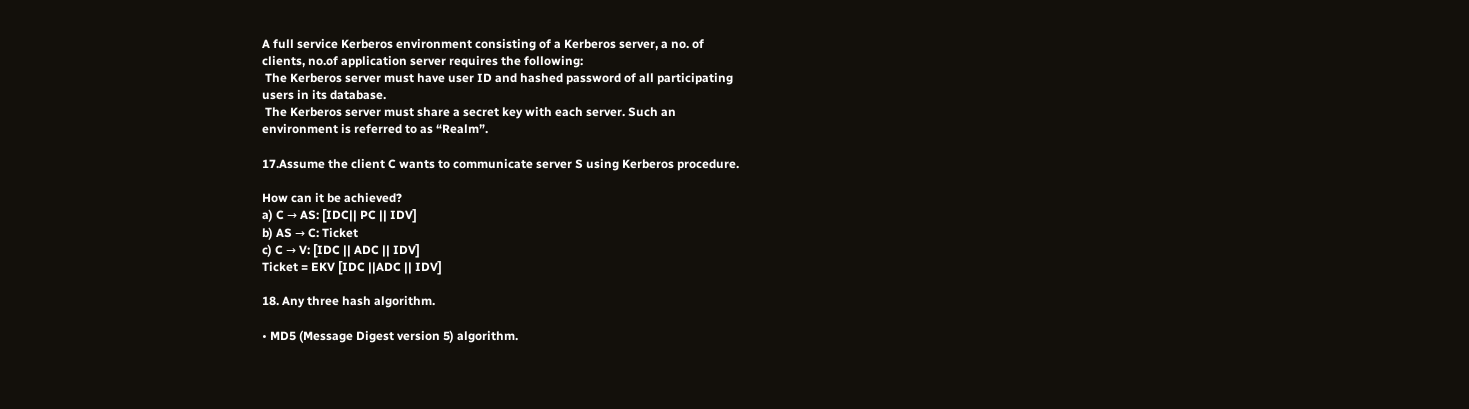A full service Kerberos environment consisting of a Kerberos server, a no. of
clients, no.of application server requires the following:
 The Kerberos server must have user ID and hashed password of all participating
users in its database.
 The Kerberos server must share a secret key with each server. Such an
environment is referred to as “Realm”.

17.Assume the client C wants to communicate server S using Kerberos procedure.

How can it be achieved?
a) C → AS: [IDC|| PC || IDV]
b) AS → C: Ticket
c) C → V: [IDC || ADC || IDV]
Ticket = EKV [IDC ||ADC || IDV]

18. Any three hash algorithm.

• MD5 (Message Digest version 5) algorithm.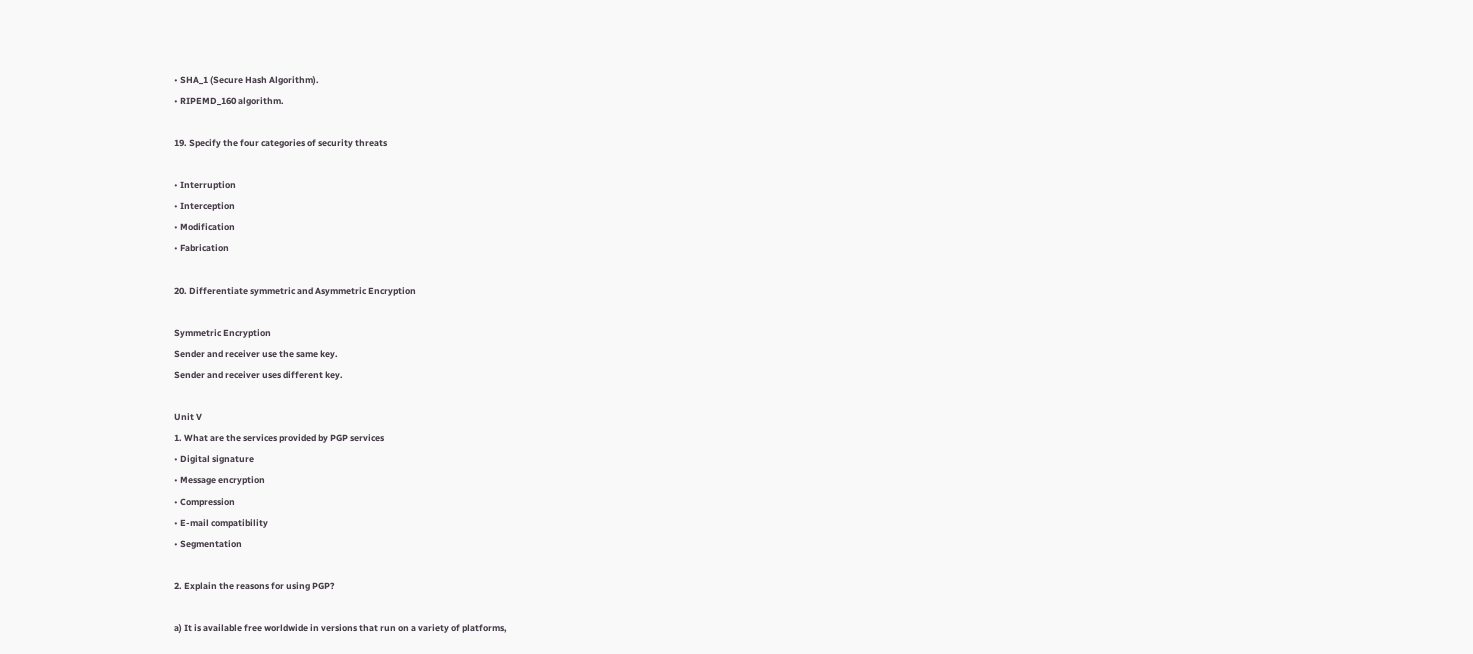• SHA_1 (Secure Hash Algorithm).
• RIPEMD_160 algorithm.

19. Specify the four categories of security threats

• Interruption
• Interception
• Modification
• Fabrication

20. Differentiate symmetric and Asymmetric Encryption

Symmetric Encryption
Sender and receiver use the same key.
Sender and receiver uses different key.

Unit V
1. What are the services provided by PGP services
• Digital signature
• Message encryption
• Compression
• E-mail compatibility
• Segmentation

2. Explain the reasons for using PGP?

a) It is available free worldwide in versions that run on a variety of platforms,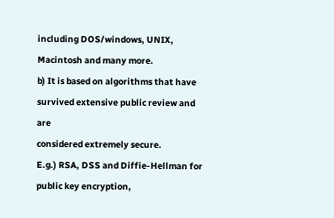including DOS/windows, UNIX, Macintosh and many more.
b) It is based on algorithms that have survived extensive public review and are
considered extremely secure.
E.g.) RSA, DSS and Diffie-Hellman for public key encryption,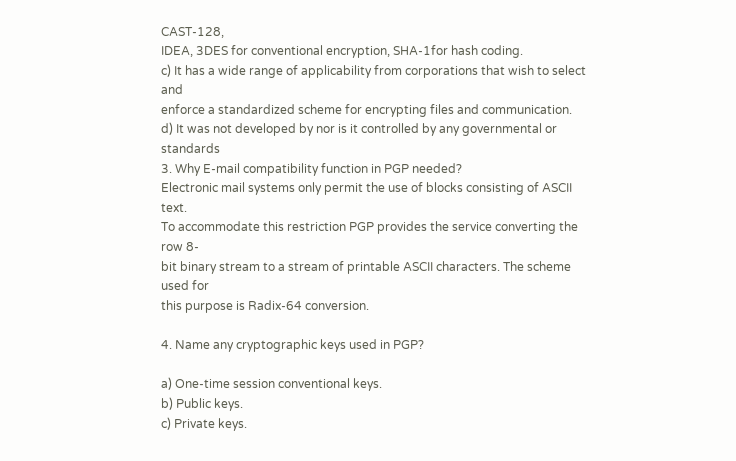CAST-128,
IDEA, 3DES for conventional encryption, SHA-1for hash coding.
c) It has a wide range of applicability from corporations that wish to select and
enforce a standardized scheme for encrypting files and communication.
d) It was not developed by nor is it controlled by any governmental or standards
3. Why E-mail compatibility function in PGP needed?
Electronic mail systems only permit the use of blocks consisting of ASCII text.
To accommodate this restriction PGP provides the service converting the row 8-
bit binary stream to a stream of printable ASCII characters. The scheme used for
this purpose is Radix-64 conversion.

4. Name any cryptographic keys used in PGP?

a) One-time session conventional keys.
b) Public keys.
c) Private keys.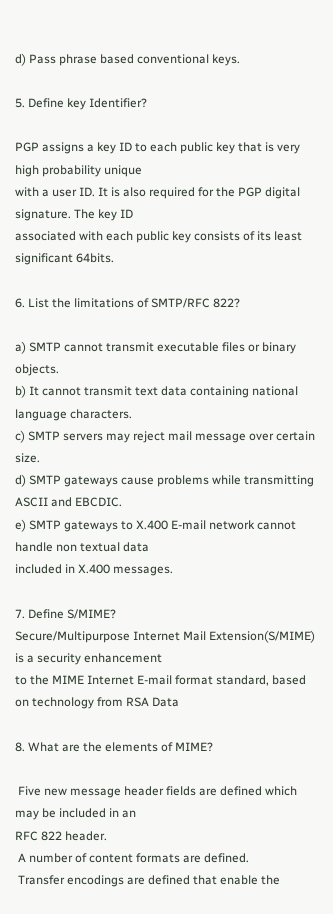d) Pass phrase based conventional keys.

5. Define key Identifier?

PGP assigns a key ID to each public key that is very high probability unique
with a user ID. It is also required for the PGP digital signature. The key ID
associated with each public key consists of its least significant 64bits.

6. List the limitations of SMTP/RFC 822?

a) SMTP cannot transmit executable files or binary objects.
b) It cannot transmit text data containing national language characters.
c) SMTP servers may reject mail message over certain size.
d) SMTP gateways cause problems while transmitting ASCII and EBCDIC.
e) SMTP gateways to X.400 E-mail network cannot handle non textual data
included in X.400 messages.

7. Define S/MIME?
Secure/Multipurpose Internet Mail Extension(S/MIME) is a security enhancement
to the MIME Internet E-mail format standard, based on technology from RSA Data

8. What are the elements of MIME?

 Five new message header fields are defined which may be included in an
RFC 822 header.
 A number of content formats are defined.
 Transfer encodings are defined that enable the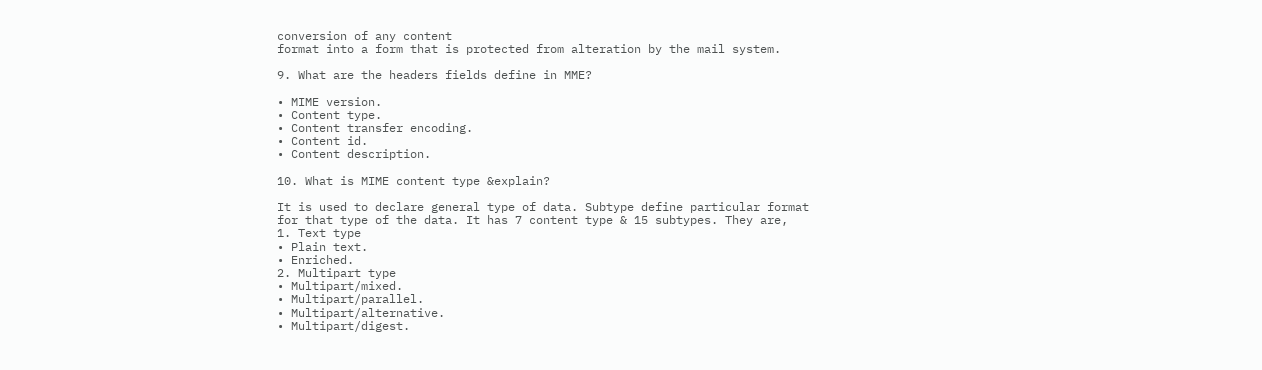conversion of any content
format into a form that is protected from alteration by the mail system.

9. What are the headers fields define in MME?

• MIME version.
• Content type.
• Content transfer encoding.
• Content id.
• Content description.

10. What is MIME content type &explain?

It is used to declare general type of data. Subtype define particular format
for that type of the data. It has 7 content type & 15 subtypes. They are,
1. Text type
• Plain text.
• Enriched.
2. Multipart type
• Multipart/mixed.
• Multipart/parallel.
• Multipart/alternative.
• Multipart/digest.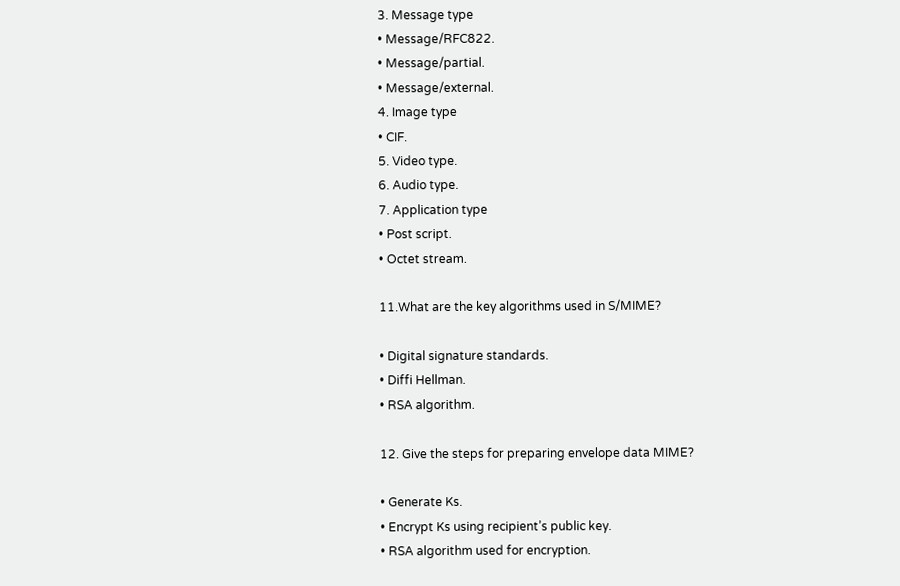3. Message type
• Message/RFC822.
• Message/partial.
• Message/external.
4. Image type
• CIF.
5. Video type.
6. Audio type.
7. Application type
• Post script.
• Octet stream.

11.What are the key algorithms used in S/MIME?

• Digital signature standards.
• Diffi Hellman.
• RSA algorithm.

12. Give the steps for preparing envelope data MIME?

• Generate Ks.
• Encrypt Ks using recipient’s public key.
• RSA algorithm used for encryption.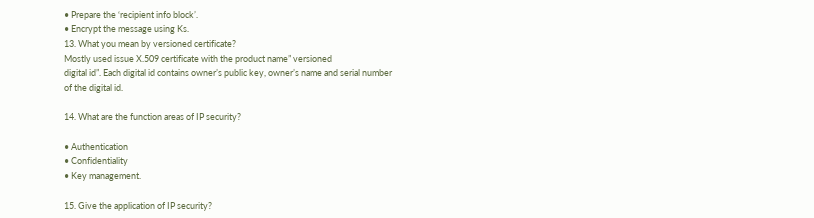• Prepare the ‘recipient info block’.
• Encrypt the message using Ks.
13. What you mean by versioned certificate?
Mostly used issue X.509 certificate with the product name” versioned
digital id”. Each digital id contains owner’s public key, owner’s name and serial number
of the digital id.

14. What are the function areas of IP security?

• Authentication
• Confidentiality
• Key management.

15. Give the application of IP security?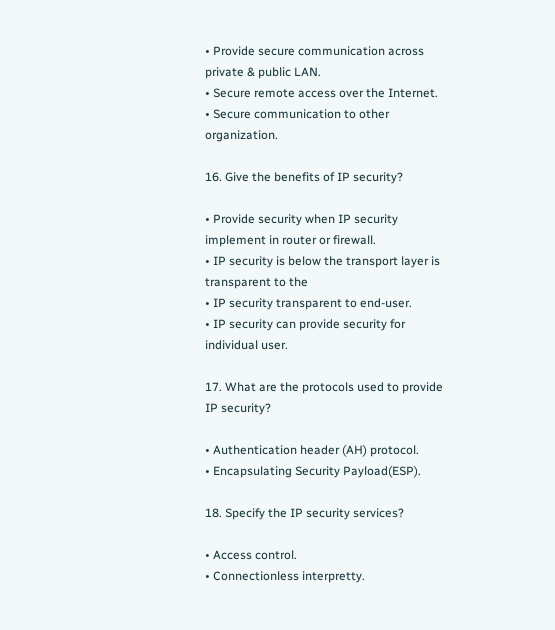• Provide secure communication across private & public LAN.
• Secure remote access over the Internet.
• Secure communication to other organization.

16. Give the benefits of IP security?

• Provide security when IP security implement in router or firewall.
• IP security is below the transport layer is transparent to the
• IP security transparent to end-user.
• IP security can provide security for individual user.

17. What are the protocols used to provide IP security?

• Authentication header (AH) protocol.
• Encapsulating Security Payload(ESP).

18. Specify the IP security services?

• Access control.
• Connectionless interpretty.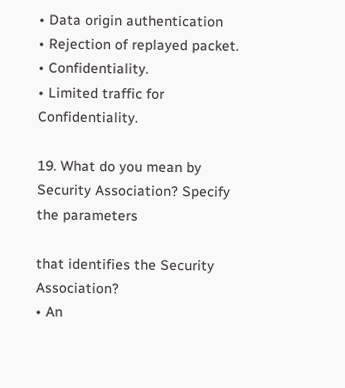• Data origin authentication
• Rejection of replayed packet.
• Confidentiality.
• Limited traffic for Confidentiality.

19. What do you mean by Security Association? Specify the parameters

that identifies the Security Association?
• An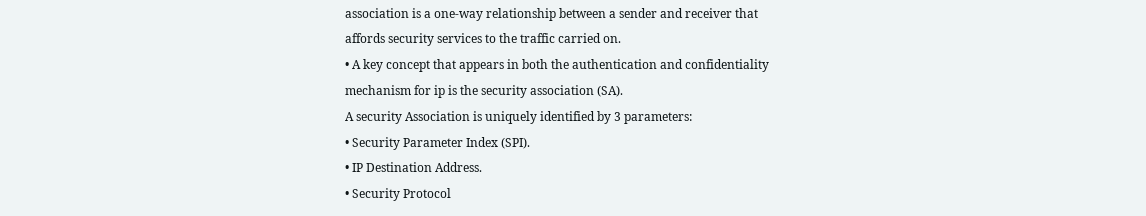association is a one-way relationship between a sender and receiver that
affords security services to the traffic carried on.
• A key concept that appears in both the authentication and confidentiality
mechanism for ip is the security association (SA).
A security Association is uniquely identified by 3 parameters:
• Security Parameter Index (SPI).
• IP Destination Address.
• Security Protocol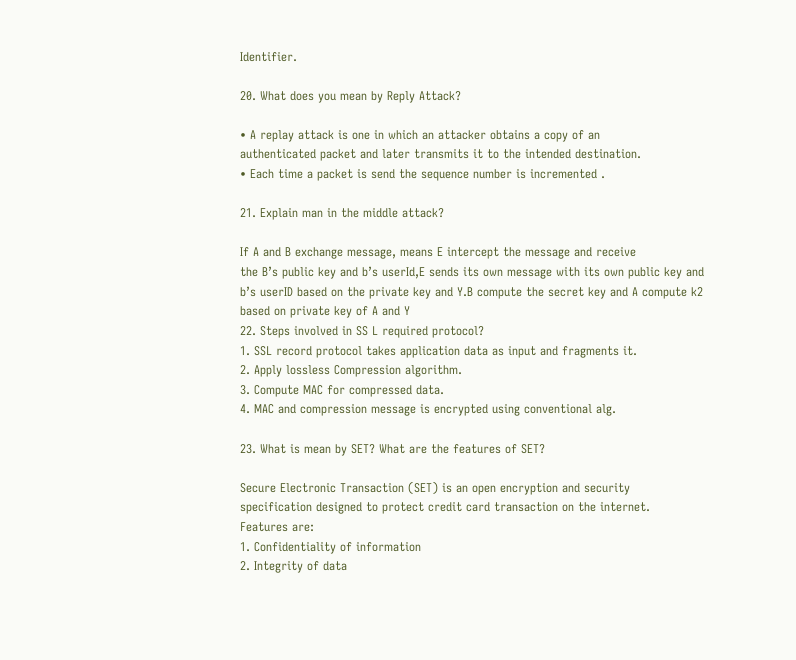Identifier.

20. What does you mean by Reply Attack?

• A replay attack is one in which an attacker obtains a copy of an
authenticated packet and later transmits it to the intended destination.
• Each time a packet is send the sequence number is incremented .

21. Explain man in the middle attack?

If A and B exchange message, means E intercept the message and receive
the B’s public key and b’s userId,E sends its own message with its own public key and
b’s userID based on the private key and Y.B compute the secret key and A compute k2
based on private key of A and Y
22. Steps involved in SS L required protocol?
1. SSL record protocol takes application data as input and fragments it.
2. Apply lossless Compression algorithm.
3. Compute MAC for compressed data.
4. MAC and compression message is encrypted using conventional alg.

23. What is mean by SET? What are the features of SET?

Secure Electronic Transaction (SET) is an open encryption and security
specification designed to protect credit card transaction on the internet.
Features are:
1. Confidentiality of information
2. Integrity of data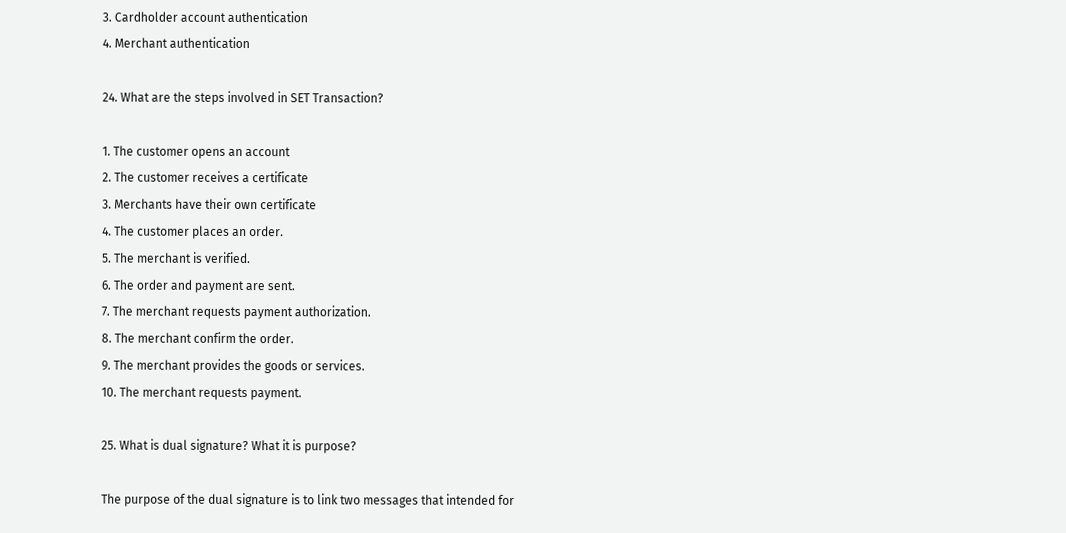3. Cardholder account authentication
4. Merchant authentication

24. What are the steps involved in SET Transaction?

1. The customer opens an account
2. The customer receives a certificate
3. Merchants have their own certificate
4. The customer places an order.
5. The merchant is verified.
6. The order and payment are sent.
7. The merchant requests payment authorization.
8. The merchant confirm the order.
9. The merchant provides the goods or services.
10. The merchant requests payment.

25. What is dual signature? What it is purpose?

The purpose of the dual signature is to link two messages that intended for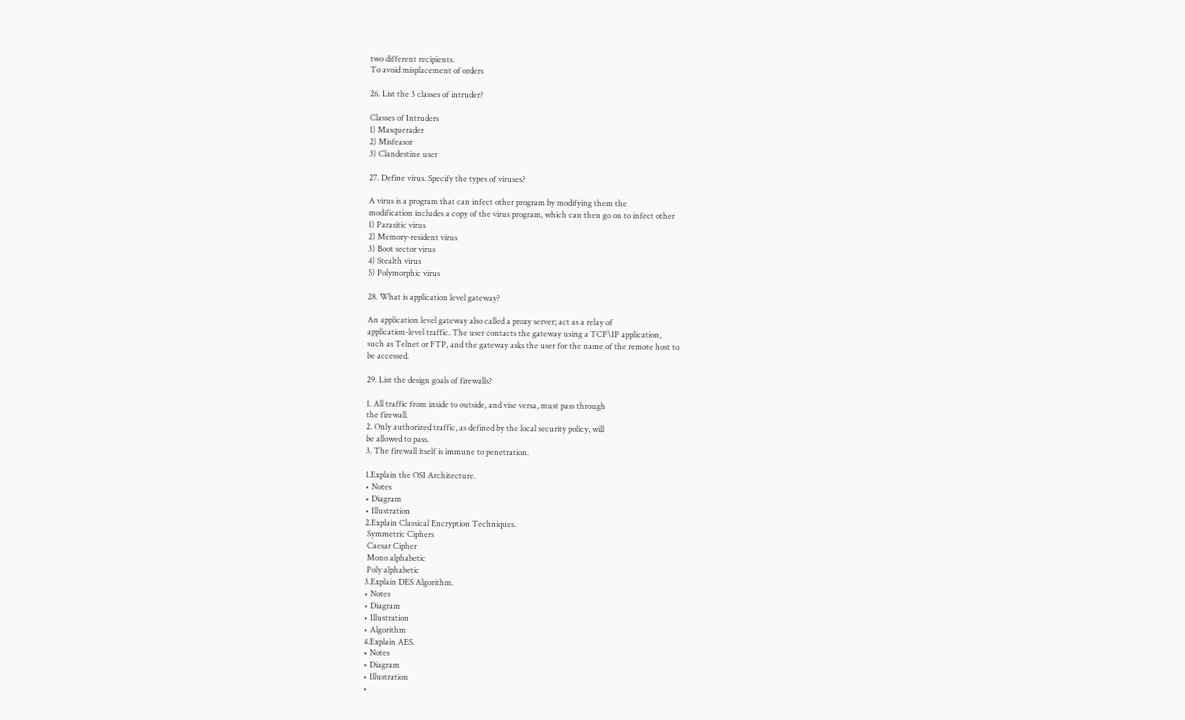two different recipients.
To avoid misplacement of orders

26. List the 3 classes of intruder?

Classes of Intruders
1) Masquerader
2) Misfeasor
3) Clandestine user

27. Define virus. Specify the types of viruses?

A virus is a program that can infect other program by modifying them the
modification includes a copy of the virus program, which can then go on to infect other
1) Parasitic virus
2) Memory-resident virus
3) Boot sector virus
4) Stealth virus
5) Polymorphic virus

28. What is application level gateway?

An application level gateway also called a proxy server; act as a relay of
application-level traffic. The user contacts the gateway using a TCP\IP application,
such as Telnet or FTP, and the gateway asks the user for the name of the remote host to
be accessed.

29. List the design goals of firewalls?

1. All traffic from inside to outside, and vise versa, must pass through
the firewall.
2. Only authorized traffic, as defined by the local security policy, will
be allowed to pass.
3. The firewall itself is immune to penetration.

1.Explain the OSI Architecture.
• Notes
• Diagram
• Illustration
2.Explain Classical Encryption Techniques.
 Symmetric Ciphers
 Caesar Cipher
 Mono alphabetic
 Poly alphabetic
3.Explain DES Algorithm.
• Notes
• Diagram
• Illustration
• Algorithm
4.Explain AES.
• Notes
• Diagram
• Illustration
•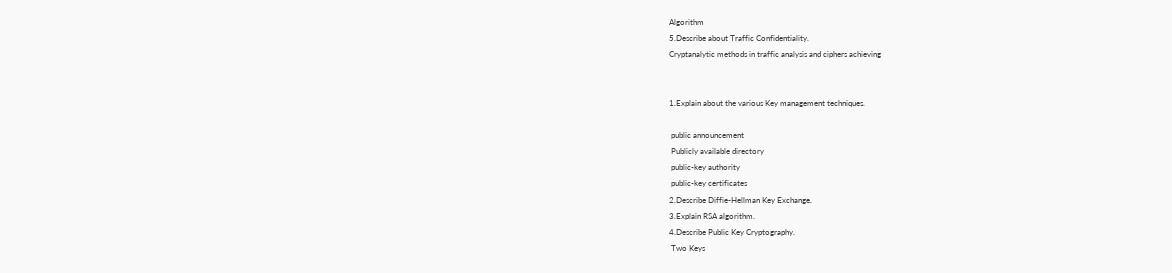Algorithm
5.Describe about Traffic Confidentiality.
Cryptanalytic methods in traffic analysis and ciphers achieving


1.Explain about the various Key management techniques.

 public announcement
 Publicly available directory
 public-key authority
 public-key certificates
2.Describe Diffie-Hellman Key Exchange.
3.Explain RSA algorithm.
4.Describe Public Key Cryptography.
 Two Keys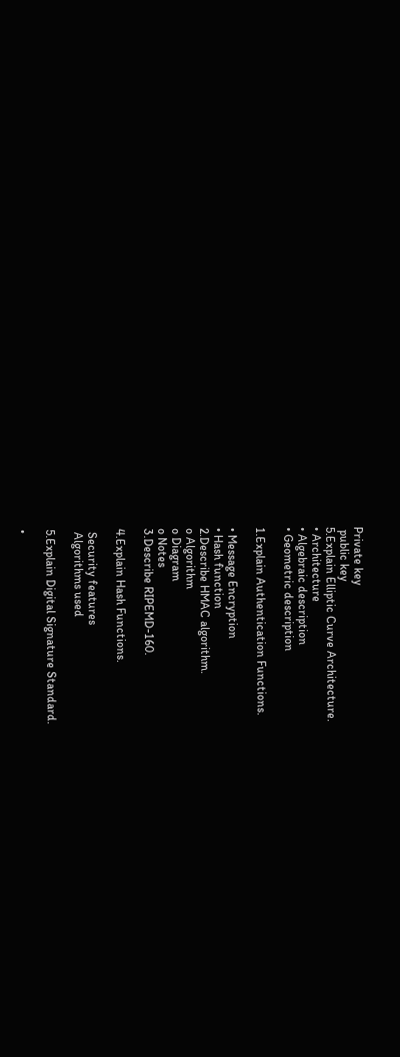Private key
 public key
5.Explain Elliptic Curve Architecture.
• Architecture
• Algebraic description
• Geometric description

1.Explain Authentication Functions.

• Message Encryption
• Hash function
2.Describe HMAC algorithm.
o Algorithm
o Diagram
o Notes
3.Describe RIPEMD-160.

4.Explain Hash Functions.

 Security features
 Algorithms used

5.Explain Digital Signature Standard.

•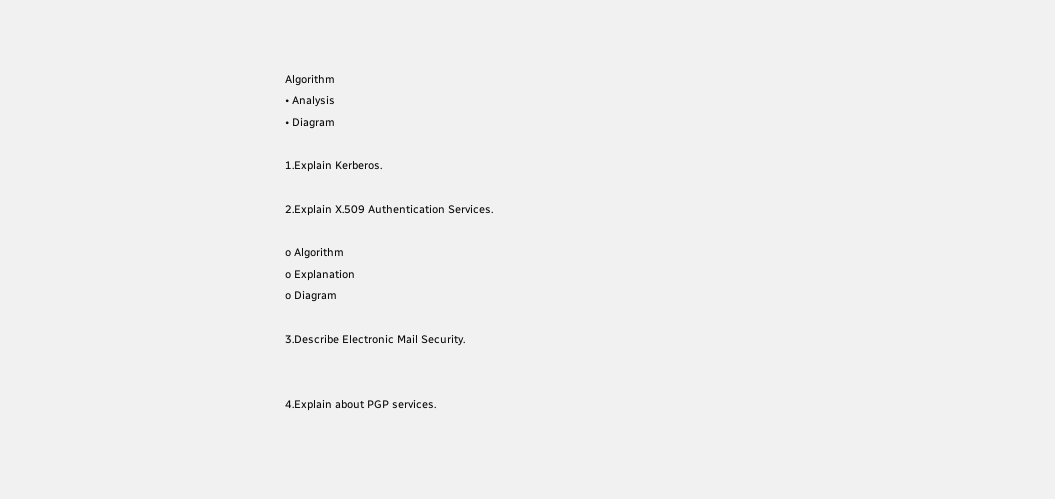Algorithm
• Analysis
• Diagram

1.Explain Kerberos.

2.Explain X.509 Authentication Services.

o Algorithm
o Explanation
o Diagram

3.Describe Electronic Mail Security.


4.Explain about PGP services.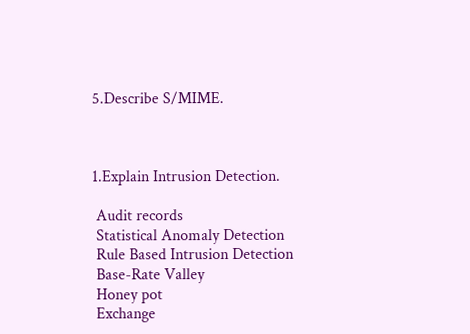5.Describe S/MIME.



1.Explain Intrusion Detection.

 Audit records
 Statistical Anomaly Detection
 Rule Based Intrusion Detection
 Base-Rate Valley
 Honey pot
 Exchange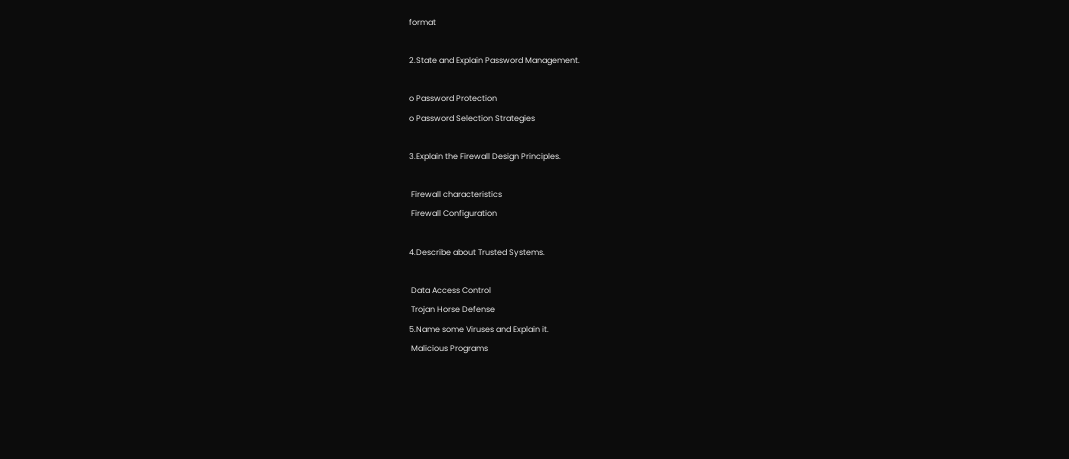format

2.State and Explain Password Management.

o Password Protection
o Password Selection Strategies

3.Explain the Firewall Design Principles.

 Firewall characteristics
 Firewall Configuration

4.Describe about Trusted Systems.

 Data Access Control
 Trojan Horse Defense
5.Name some Viruses and Explain it.
 Malicious Programs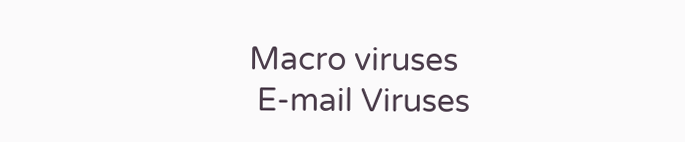Macro viruses
 E-mail Viruses